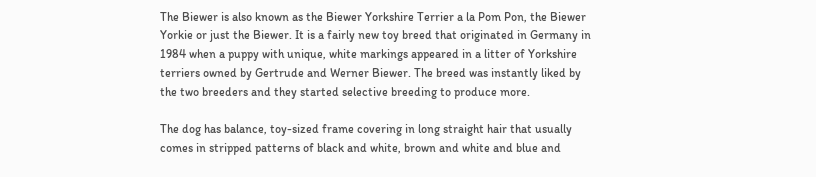The Biewer is also known as the Biewer Yorkshire Terrier a la Pom Pon, the Biewer Yorkie or just the Biewer. It is a fairly new toy breed that originated in Germany in 1984 when a puppy with unique, white markings appeared in a litter of Yorkshire terriers owned by Gertrude and Werner Biewer. The breed was instantly liked by the two breeders and they started selective breeding to produce more.

The dog has balance, toy-sized frame covering in long straight hair that usually comes in stripped patterns of black and white, brown and white and blue and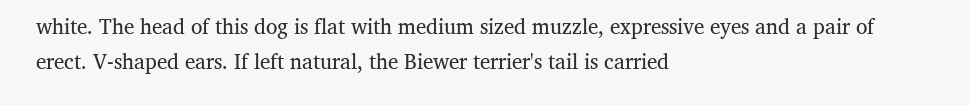white. The head of this dog is flat with medium sized muzzle, expressive eyes and a pair of erect. V-shaped ears. If left natural, the Biewer terrier's tail is carried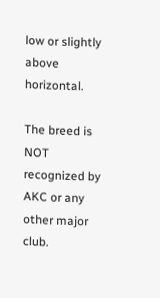low or slightly above horizontal.

The breed is NOT recognized by AKC or any other major club.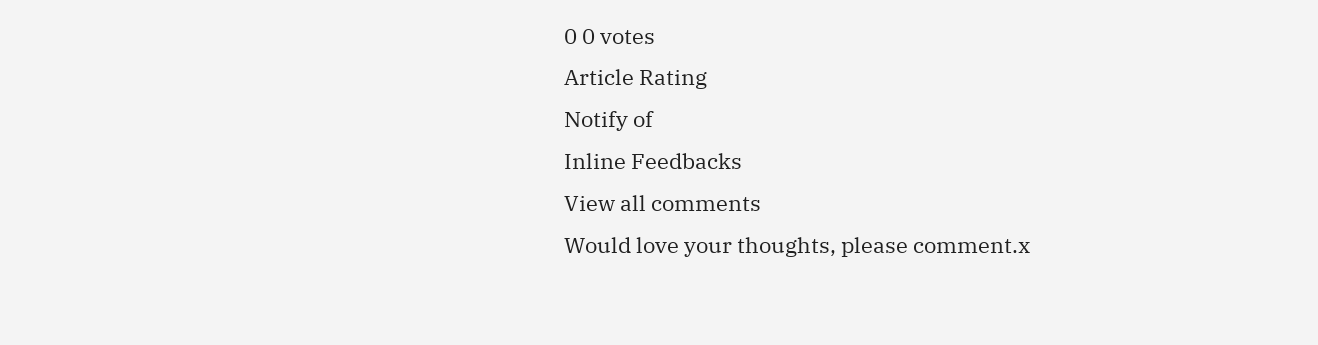0 0 votes
Article Rating
Notify of
Inline Feedbacks
View all comments
Would love your thoughts, please comment.x